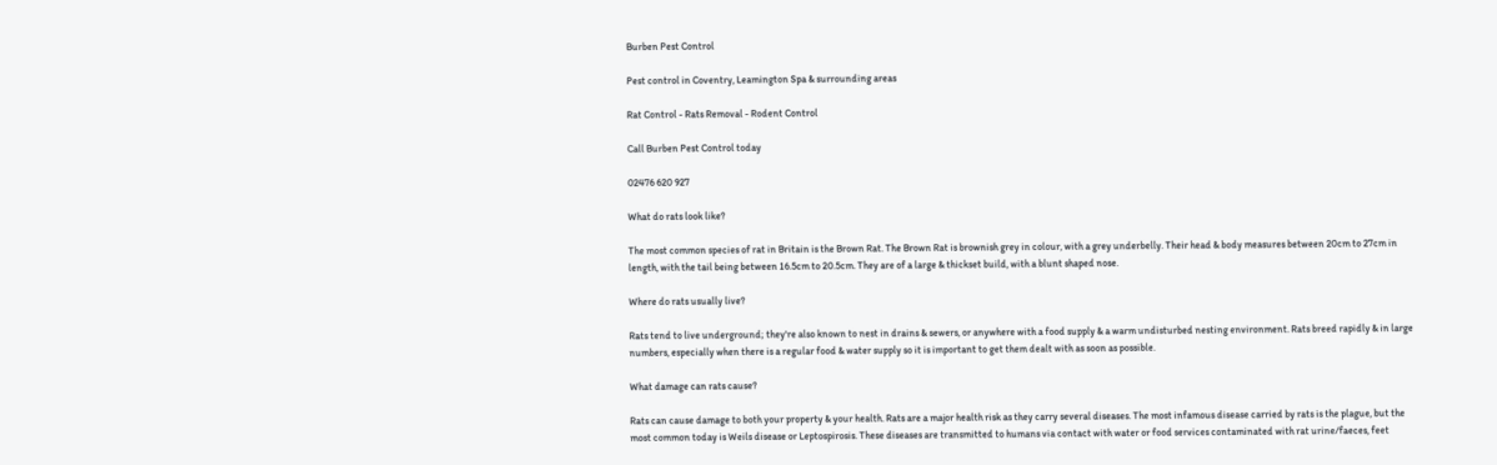Burben Pest Control

Pest control in Coventry, Leamington Spa & surrounding areas

Rat Control - Rats Removal - Rodent Control

Call Burben Pest Control today

02476 620 927

What do rats look like?

The most common species of rat in Britain is the Brown Rat. The Brown Rat is brownish grey in colour, with a grey underbelly. Their head & body measures between 20cm to 27cm in length, with the tail being between 16.5cm to 20.5cm. They are of a large & thickset build, with a blunt shaped nose.

Where do rats usually live?

Rats tend to live underground; they're also known to nest in drains & sewers, or anywhere with a food supply & a warm undisturbed nesting environment. Rats breed rapidly & in large numbers, especially when there is a regular food & water supply so it is important to get them dealt with as soon as possible.

What damage can rats cause?

Rats can cause damage to both your property & your health. Rats are a major health risk as they carry several diseases. The most infamous disease carried by rats is the plague, but the most common today is Weils disease or Leptospirosis. These diseases are transmitted to humans via contact with water or food services contaminated with rat urine/faeces, feet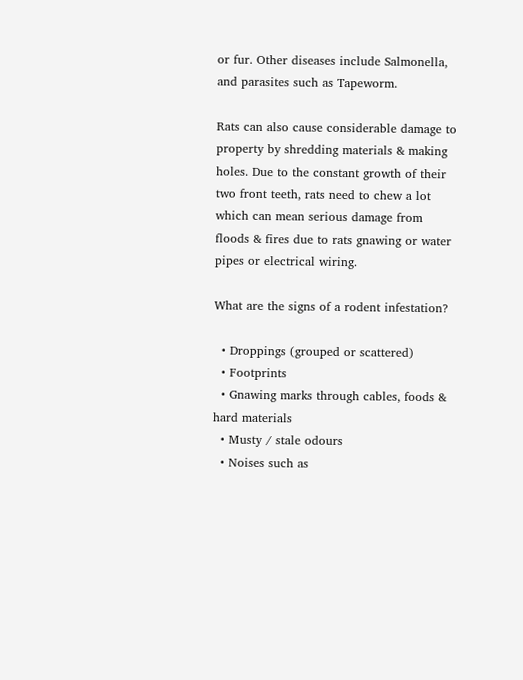or fur. Other diseases include Salmonella, and parasites such as Tapeworm.

Rats can also cause considerable damage to property by shredding materials & making holes. Due to the constant growth of their two front teeth, rats need to chew a lot which can mean serious damage from floods & fires due to rats gnawing or water pipes or electrical wiring.

What are the signs of a rodent infestation?

  • Droppings (grouped or scattered)
  • Footprints
  • Gnawing marks through cables, foods & hard materials
  • Musty / stale odours
  • Noises such as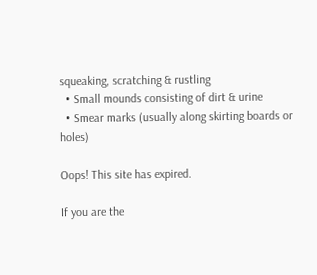squeaking, scratching & rustling
  • Small mounds consisting of dirt & urine
  • Smear marks (usually along skirting boards or holes)

Oops! This site has expired.

If you are the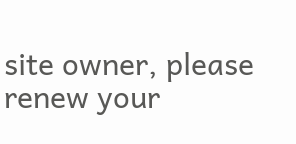site owner, please renew your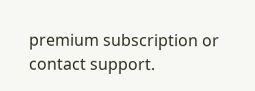premium subscription or contact support.